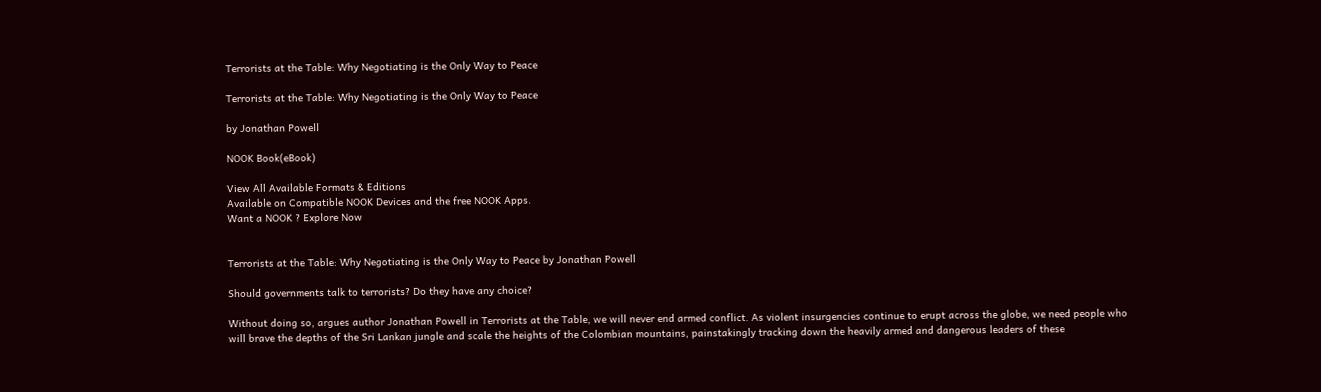Terrorists at the Table: Why Negotiating is the Only Way to Peace

Terrorists at the Table: Why Negotiating is the Only Way to Peace

by Jonathan Powell

NOOK Book(eBook)

View All Available Formats & Editions
Available on Compatible NOOK Devices and the free NOOK Apps.
Want a NOOK ? Explore Now


Terrorists at the Table: Why Negotiating is the Only Way to Peace by Jonathan Powell

Should governments talk to terrorists? Do they have any choice?

Without doing so, argues author Jonathan Powell in Terrorists at the Table, we will never end armed conflict. As violent insurgencies continue to erupt across the globe, we need people who will brave the depths of the Sri Lankan jungle and scale the heights of the Colombian mountains, painstakingly tracking down the heavily armed and dangerous leaders of these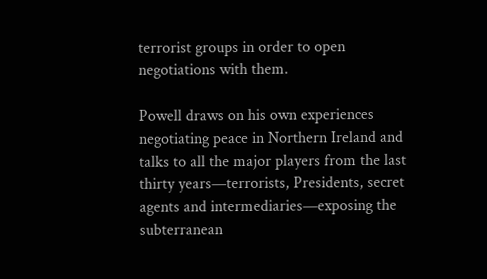terrorist groups in order to open negotiations with them.

Powell draws on his own experiences negotiating peace in Northern Ireland and talks to all the major players from the last thirty years—terrorists, Presidents, secret agents and intermediaries—exposing the subterranean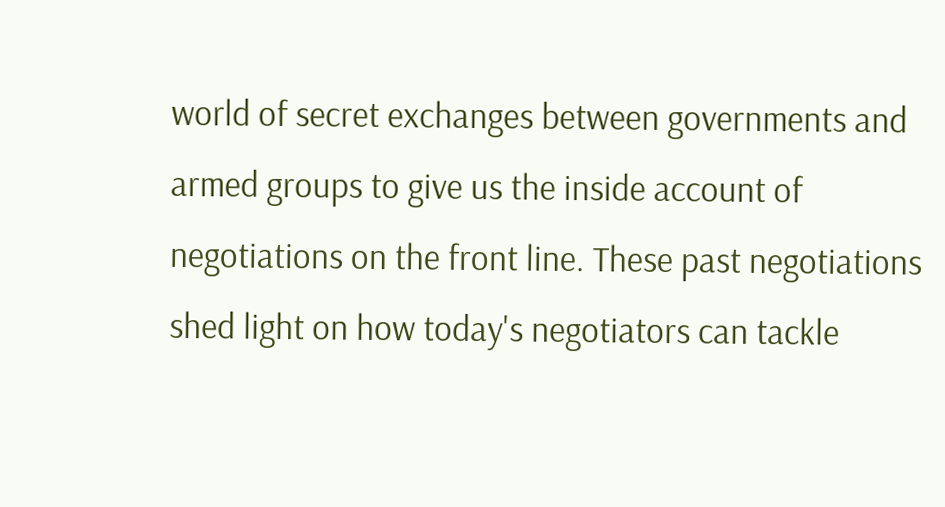world of secret exchanges between governments and armed groups to give us the inside account of negotiations on the front line. These past negotiations shed light on how today's negotiators can tackle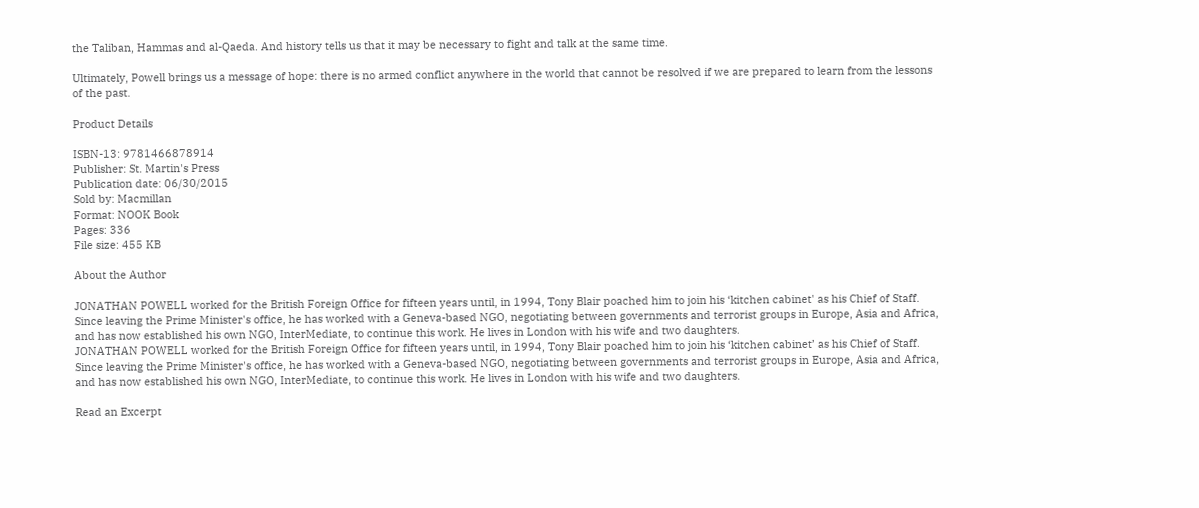the Taliban, Hammas and al-Qaeda. And history tells us that it may be necessary to fight and talk at the same time.

Ultimately, Powell brings us a message of hope: there is no armed conflict anywhere in the world that cannot be resolved if we are prepared to learn from the lessons of the past.

Product Details

ISBN-13: 9781466878914
Publisher: St. Martin's Press
Publication date: 06/30/2015
Sold by: Macmillan
Format: NOOK Book
Pages: 336
File size: 455 KB

About the Author

JONATHAN POWELL worked for the British Foreign Office for fifteen years until, in 1994, Tony Blair poached him to join his ‘kitchen cabinet' as his Chief of Staff. Since leaving the Prime Minister's office, he has worked with a Geneva-based NGO, negotiating between governments and terrorist groups in Europe, Asia and Africa, and has now established his own NGO, InterMediate, to continue this work. He lives in London with his wife and two daughters.
JONATHAN POWELL worked for the British Foreign Office for fifteen years until, in 1994, Tony Blair poached him to join his ‘kitchen cabinet’ as his Chief of Staff. Since leaving the Prime Minister's office, he has worked with a Geneva-based NGO, negotiating between governments and terrorist groups in Europe, Asia and Africa, and has now established his own NGO, InterMediate, to continue this work. He lives in London with his wife and two daughters.

Read an Excerpt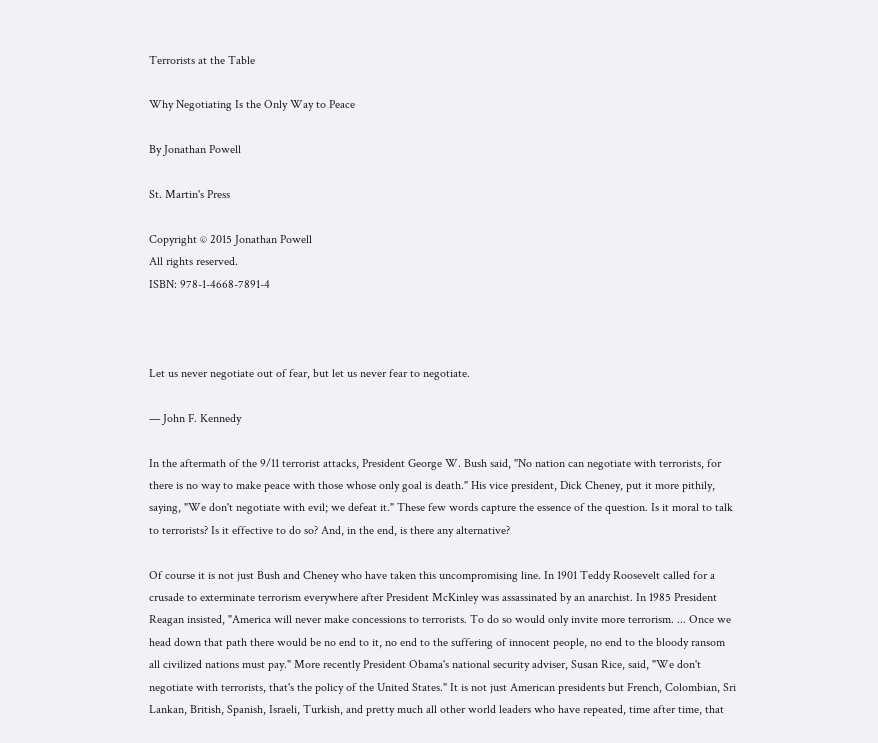Terrorists at the Table

Why Negotiating Is the Only Way to Peace

By Jonathan Powell

St. Martin's Press

Copyright © 2015 Jonathan Powell
All rights reserved.
ISBN: 978-1-4668-7891-4



Let us never negotiate out of fear, but let us never fear to negotiate.

— John F. Kennedy

In the aftermath of the 9/11 terrorist attacks, President George W. Bush said, "No nation can negotiate with terrorists, for there is no way to make peace with those whose only goal is death." His vice president, Dick Cheney, put it more pithily, saying, "We don't negotiate with evil; we defeat it." These few words capture the essence of the question. Is it moral to talk to terrorists? Is it effective to do so? And, in the end, is there any alternative?

Of course it is not just Bush and Cheney who have taken this uncompromising line. In 1901 Teddy Roosevelt called for a crusade to exterminate terrorism everywhere after President McKinley was assassinated by an anarchist. In 1985 President Reagan insisted, "America will never make concessions to terrorists. To do so would only invite more terrorism. ... Once we head down that path there would be no end to it, no end to the suffering of innocent people, no end to the bloody ransom all civilized nations must pay." More recently President Obama's national security adviser, Susan Rice, said, "We don't negotiate with terrorists, that's the policy of the United States." It is not just American presidents but French, Colombian, Sri Lankan, British, Spanish, Israeli, Turkish, and pretty much all other world leaders who have repeated, time after time, that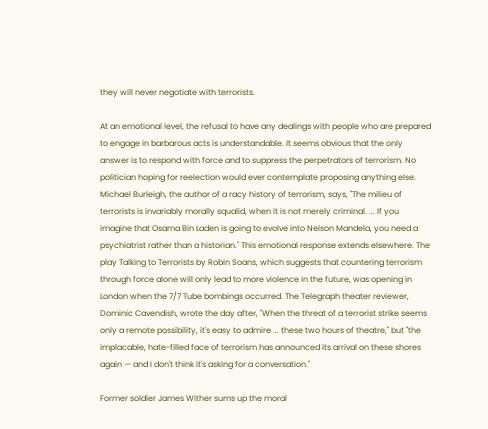they will never negotiate with terrorists.

At an emotional level, the refusal to have any dealings with people who are prepared to engage in barbarous acts is understandable. It seems obvious that the only answer is to respond with force and to suppress the perpetrators of terrorism. No politician hoping for reelection would ever contemplate proposing anything else. Michael Burleigh, the author of a racy history of terrorism, says, "The milieu of terrorists is invariably morally squalid, when it is not merely criminal. ... If you imagine that Osama Bin Laden is going to evolve into Nelson Mandela, you need a psychiatrist rather than a historian." This emotional response extends elsewhere. The play Talking to Terrorists by Robin Soans, which suggests that countering terrorism through force alone will only lead to more violence in the future, was opening in London when the 7/7 Tube bombings occurred. The Telegraph theater reviewer, Dominic Cavendish, wrote the day after, "When the threat of a terrorist strike seems only a remote possibility, it's easy to admire ... these two hours of theatre," but "the implacable, hate-filled face of terrorism has announced its arrival on these shores again — and I don't think it's asking for a conversation."

Former soldier James Wither sums up the moral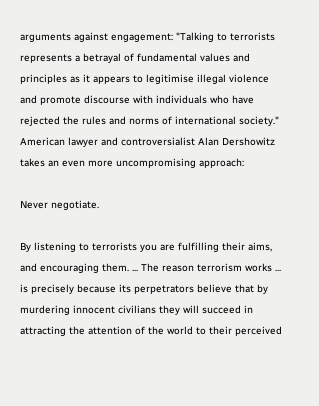arguments against engagement: "Talking to terrorists represents a betrayal of fundamental values and principles as it appears to legitimise illegal violence and promote discourse with individuals who have rejected the rules and norms of international society." American lawyer and controversialist Alan Dershowitz takes an even more uncompromising approach:

Never negotiate.

By listening to terrorists you are fulfilling their aims, and encouraging them. ... The reason terrorism works ... is precisely because its perpetrators believe that by murdering innocent civilians they will succeed in attracting the attention of the world to their perceived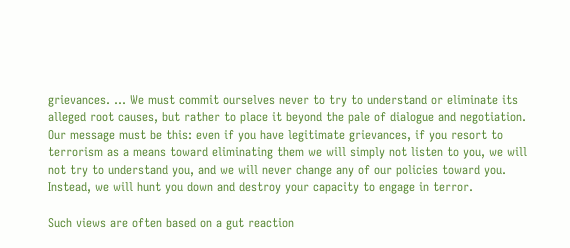grievances. ... We must commit ourselves never to try to understand or eliminate its alleged root causes, but rather to place it beyond the pale of dialogue and negotiation. Our message must be this: even if you have legitimate grievances, if you resort to terrorism as a means toward eliminating them we will simply not listen to you, we will not try to understand you, and we will never change any of our policies toward you. Instead, we will hunt you down and destroy your capacity to engage in terror.

Such views are often based on a gut reaction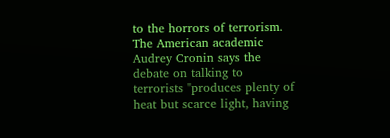to the horrors of terrorism. The American academic Audrey Cronin says the debate on talking to terrorists "produces plenty of heat but scarce light, having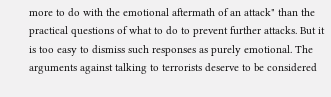more to do with the emotional aftermath of an attack" than the practical questions of what to do to prevent further attacks. But it is too easy to dismiss such responses as purely emotional. The arguments against talking to terrorists deserve to be considered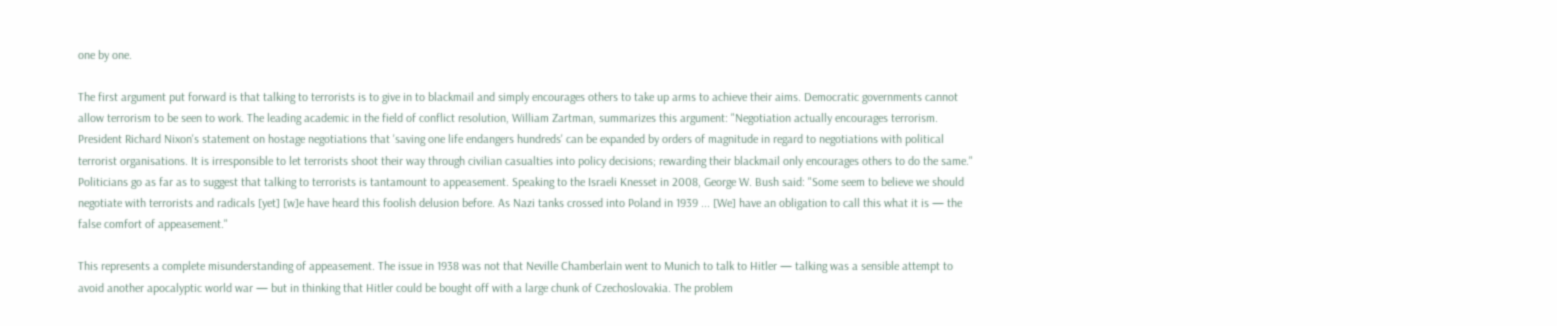one by one.

The first argument put forward is that talking to terrorists is to give in to blackmail and simply encourages others to take up arms to achieve their aims. Democratic governments cannot allow terrorism to be seen to work. The leading academic in the field of conflict resolution, William Zartman, summarizes this argument: "Negotiation actually encourages terrorism. President Richard Nixon's statement on hostage negotiations that 'saving one life endangers hundreds' can be expanded by orders of magnitude in regard to negotiations with political terrorist organisations. It is irresponsible to let terrorists shoot their way through civilian casualties into policy decisions; rewarding their blackmail only encourages others to do the same." Politicians go as far as to suggest that talking to terrorists is tantamount to appeasement. Speaking to the Israeli Knesset in 2008, George W. Bush said: "Some seem to believe we should negotiate with terrorists and radicals [yet] [w]e have heard this foolish delusion before. As Nazi tanks crossed into Poland in 1939 ... [We] have an obligation to call this what it is — the false comfort of appeasement."

This represents a complete misunderstanding of appeasement. The issue in 1938 was not that Neville Chamberlain went to Munich to talk to Hitler — talking was a sensible attempt to avoid another apocalyptic world war — but in thinking that Hitler could be bought off with a large chunk of Czechoslovakia. The problem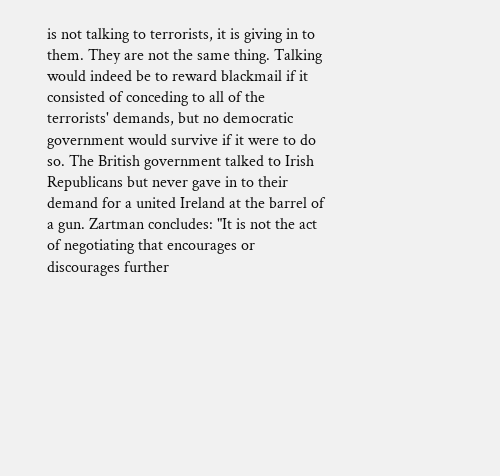is not talking to terrorists, it is giving in to them. They are not the same thing. Talking would indeed be to reward blackmail if it consisted of conceding to all of the terrorists' demands, but no democratic government would survive if it were to do so. The British government talked to Irish Republicans but never gave in to their demand for a united Ireland at the barrel of a gun. Zartman concludes: "It is not the act of negotiating that encourages or discourages further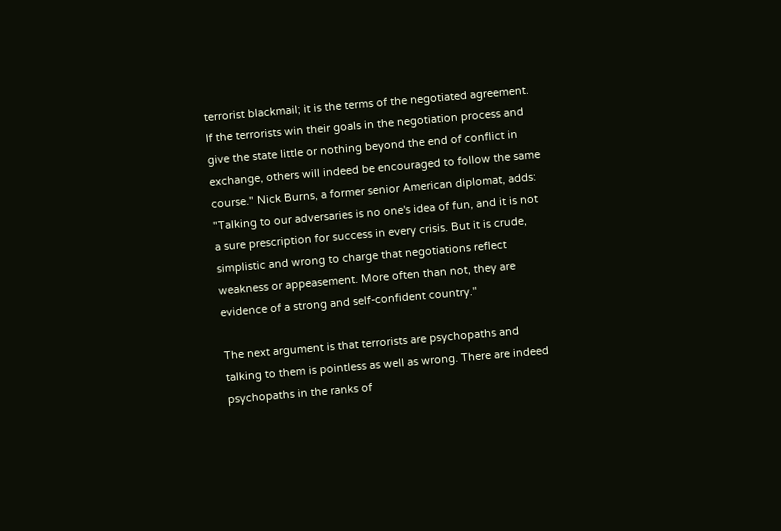terrorist blackmail; it is the terms of the negotiated agreement. If the terrorists win their goals in the negotiation process and give the state little or nothing beyond the end of conflict in exchange, others will indeed be encouraged to follow the same course." Nick Burns, a former senior American diplomat, adds: "Talking to our adversaries is no one's idea of fun, and it is not a sure prescription for success in every crisis. But it is crude, simplistic and wrong to charge that negotiations reflect weakness or appeasement. More often than not, they are evidence of a strong and self-confident country."

The next argument is that terrorists are psychopaths and talking to them is pointless as well as wrong. There are indeed psychopaths in the ranks of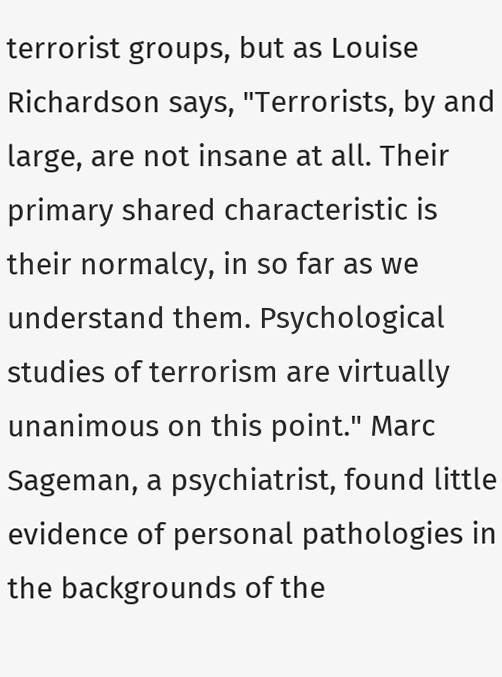terrorist groups, but as Louise Richardson says, "Terrorists, by and large, are not insane at all. Their primary shared characteristic is their normalcy, in so far as we understand them. Psychological studies of terrorism are virtually unanimous on this point." Marc Sageman, a psychiatrist, found little evidence of personal pathologies in the backgrounds of the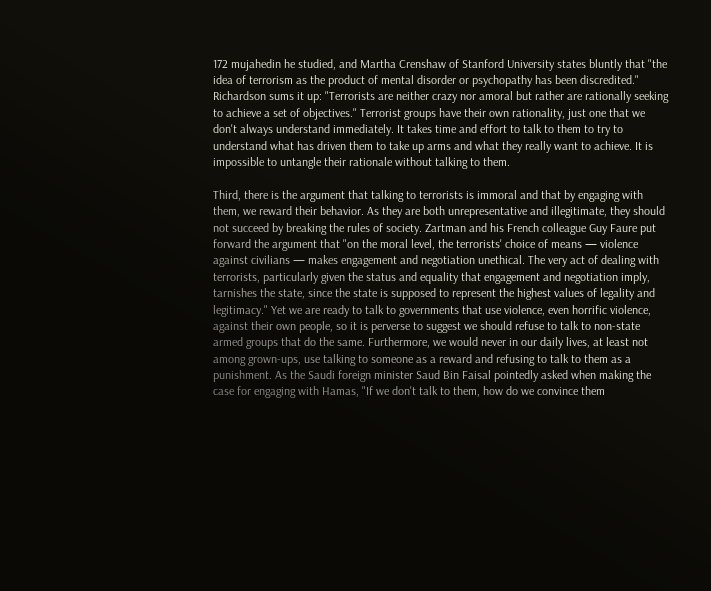172 mujahedin he studied, and Martha Crenshaw of Stanford University states bluntly that "the idea of terrorism as the product of mental disorder or psychopathy has been discredited." Richardson sums it up: "Terrorists are neither crazy nor amoral but rather are rationally seeking to achieve a set of objectives." Terrorist groups have their own rationality, just one that we don't always understand immediately. It takes time and effort to talk to them to try to understand what has driven them to take up arms and what they really want to achieve. It is impossible to untangle their rationale without talking to them.

Third, there is the argument that talking to terrorists is immoral and that by engaging with them, we reward their behavior. As they are both unrepresentative and illegitimate, they should not succeed by breaking the rules of society. Zartman and his French colleague Guy Faure put forward the argument that "on the moral level, the terrorists' choice of means — violence against civilians — makes engagement and negotiation unethical. The very act of dealing with terrorists, particularly given the status and equality that engagement and negotiation imply, tarnishes the state, since the state is supposed to represent the highest values of legality and legitimacy." Yet we are ready to talk to governments that use violence, even horrific violence, against their own people, so it is perverse to suggest we should refuse to talk to non-state armed groups that do the same. Furthermore, we would never in our daily lives, at least not among grown-ups, use talking to someone as a reward and refusing to talk to them as a punishment. As the Saudi foreign minister Saud Bin Faisal pointedly asked when making the case for engaging with Hamas, "If we don't talk to them, how do we convince them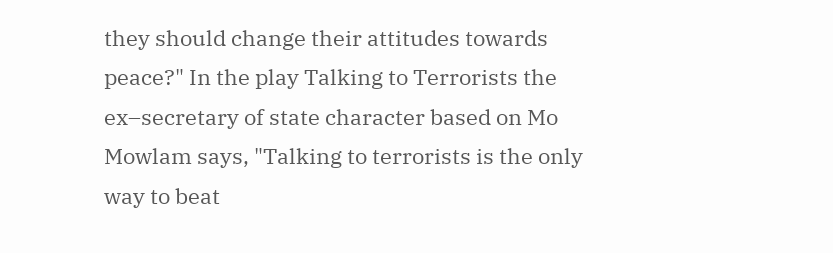they should change their attitudes towards peace?" In the play Talking to Terrorists the ex–secretary of state character based on Mo Mowlam says, "Talking to terrorists is the only way to beat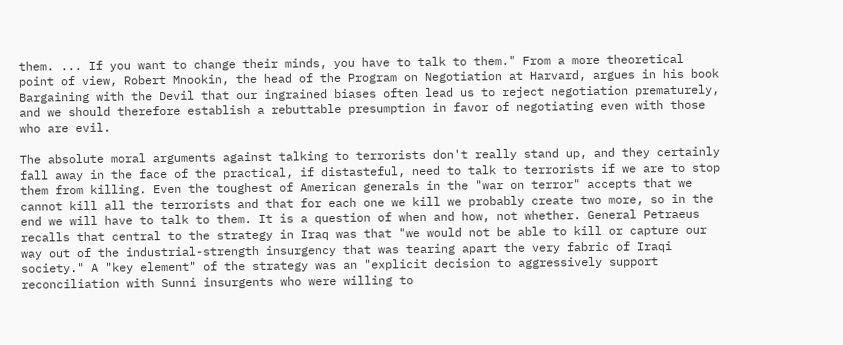them. ... If you want to change their minds, you have to talk to them." From a more theoretical point of view, Robert Mnookin, the head of the Program on Negotiation at Harvard, argues in his book Bargaining with the Devil that our ingrained biases often lead us to reject negotiation prematurely, and we should therefore establish a rebuttable presumption in favor of negotiating even with those who are evil.

The absolute moral arguments against talking to terrorists don't really stand up, and they certainly fall away in the face of the practical, if distasteful, need to talk to terrorists if we are to stop them from killing. Even the toughest of American generals in the "war on terror" accepts that we cannot kill all the terrorists and that for each one we kill we probably create two more, so in the end we will have to talk to them. It is a question of when and how, not whether. General Petraeus recalls that central to the strategy in Iraq was that "we would not be able to kill or capture our way out of the industrial-strength insurgency that was tearing apart the very fabric of Iraqi society." A "key element" of the strategy was an "explicit decision to aggressively support reconciliation with Sunni insurgents who were willing to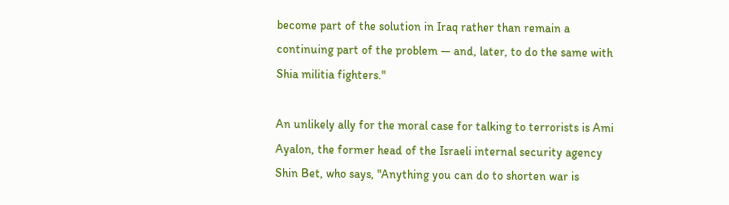become part of the solution in Iraq rather than remain a continuing part of the problem — and, later, to do the same with Shia militia fighters."

An unlikely ally for the moral case for talking to terrorists is Ami Ayalon, the former head of the Israeli internal security agency Shin Bet, who says, "Anything you can do to shorten war is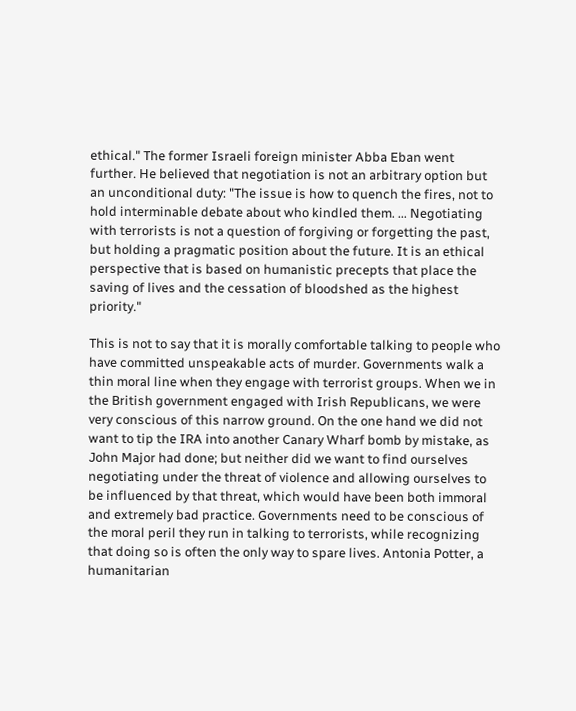ethical." The former Israeli foreign minister Abba Eban went further. He believed that negotiation is not an arbitrary option but an unconditional duty: "The issue is how to quench the fires, not to hold interminable debate about who kindled them. ... Negotiating with terrorists is not a question of forgiving or forgetting the past, but holding a pragmatic position about the future. It is an ethical perspective that is based on humanistic precepts that place the saving of lives and the cessation of bloodshed as the highest priority."

This is not to say that it is morally comfortable talking to people who have committed unspeakable acts of murder. Governments walk a thin moral line when they engage with terrorist groups. When we in the British government engaged with Irish Republicans, we were very conscious of this narrow ground. On the one hand we did not want to tip the IRA into another Canary Wharf bomb by mistake, as John Major had done; but neither did we want to find ourselves negotiating under the threat of violence and allowing ourselves to be influenced by that threat, which would have been both immoral and extremely bad practice. Governments need to be conscious of the moral peril they run in talking to terrorists, while recognizing that doing so is often the only way to spare lives. Antonia Potter, a humanitarian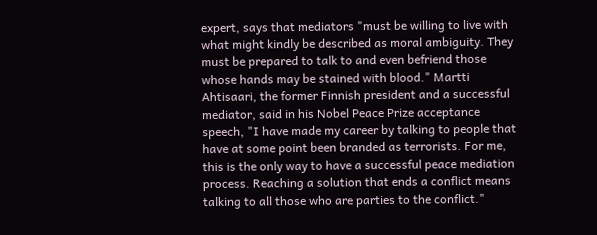expert, says that mediators "must be willing to live with what might kindly be described as moral ambiguity. They must be prepared to talk to and even befriend those whose hands may be stained with blood." Martti Ahtisaari, the former Finnish president and a successful mediator, said in his Nobel Peace Prize acceptance speech, "I have made my career by talking to people that have at some point been branded as terrorists. For me, this is the only way to have a successful peace mediation process. Reaching a solution that ends a conflict means talking to all those who are parties to the conflict."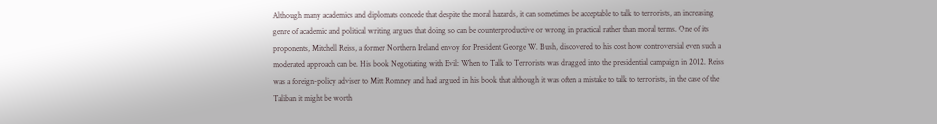Although many academics and diplomats concede that despite the moral hazards, it can sometimes be acceptable to talk to terrorists, an increasing genre of academic and political writing argues that doing so can be counterproductive or wrong in practical rather than moral terms. One of its proponents, Mitchell Reiss, a former Northern Ireland envoy for President George W. Bush, discovered to his cost how controversial even such a moderated approach can be. His book Negotiating with Evil: When to Talk to Terrorists was dragged into the presidential campaign in 2012. Reiss was a foreign-policy adviser to Mitt Romney and had argued in his book that although it was often a mistake to talk to terrorists, in the case of the Taliban it might be worth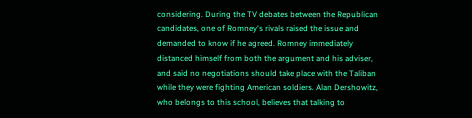considering. During the TV debates between the Republican candidates, one of Romney's rivals raised the issue and demanded to know if he agreed. Romney immediately distanced himself from both the argument and his adviser, and said no negotiations should take place with the Taliban while they were fighting American soldiers. Alan Dershowitz, who belongs to this school, believes that talking to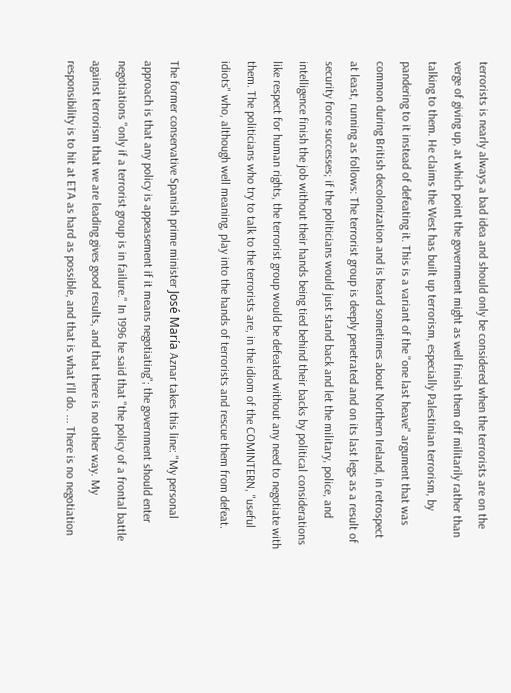terrorists is nearly always a bad idea and should only be considered when the terrorists are on the verge of giving up, at which point the government might as well finish them off militarily rather than talking to them. He claims the West has built up terrorism, especially Palestinian terrorism, by pandering to it instead of defeating it. This is a variant of the "one last heave" argument that was common during British decolonization and is heard sometimes about Northern Ireland, in retrospect at least, running as follows: The terrorist group is deeply penetrated and on its last legs as a result of security force successes; if the politicians would just stand back and let the military, police, and intelligence finish the job without their hands being tied behind their backs by political considerations like respect for human rights, the terrorist group would be defeated without any need to negotiate with them. The politicians who try to talk to the terrorists are, in the idiom of the COMINTERN, "useful idiots" who, although well meaning, play into the hands of terrorists and rescue them from defeat.

The former conservative Spanish prime minister José María Aznar takes this line: "My personal approach is that any policy is appeasement if it means negotiating"; the government should enter negotiations "only if a terrorist group is in failure." In 1996 he said that "the policy of a frontal battle against terrorism that we are leading gives good results, and that there is no other way. My responsibility is to hit at ETA as hard as possible, and that is what I'll do. ... There is no negotiation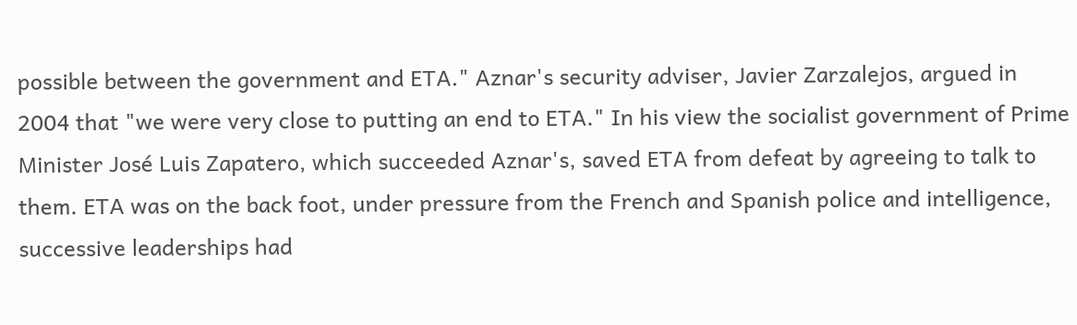possible between the government and ETA." Aznar's security adviser, Javier Zarzalejos, argued in 2004 that "we were very close to putting an end to ETA." In his view the socialist government of Prime Minister José Luis Zapatero, which succeeded Aznar's, saved ETA from defeat by agreeing to talk to them. ETA was on the back foot, under pressure from the French and Spanish police and intelligence, successive leaderships had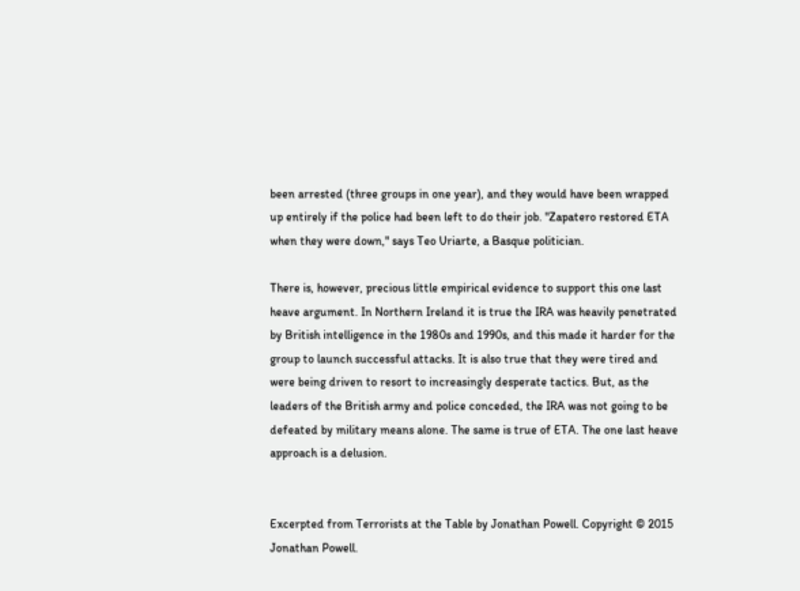been arrested (three groups in one year), and they would have been wrapped up entirely if the police had been left to do their job. "Zapatero restored ETA when they were down," says Teo Uriarte, a Basque politician.

There is, however, precious little empirical evidence to support this one last heave argument. In Northern Ireland it is true the IRA was heavily penetrated by British intelligence in the 1980s and 1990s, and this made it harder for the group to launch successful attacks. It is also true that they were tired and were being driven to resort to increasingly desperate tactics. But, as the leaders of the British army and police conceded, the IRA was not going to be defeated by military means alone. The same is true of ETA. The one last heave approach is a delusion.


Excerpted from Terrorists at the Table by Jonathan Powell. Copyright © 2015 Jonathan Powell.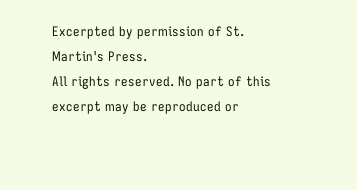Excerpted by permission of St. Martin's Press.
All rights reserved. No part of this excerpt may be reproduced or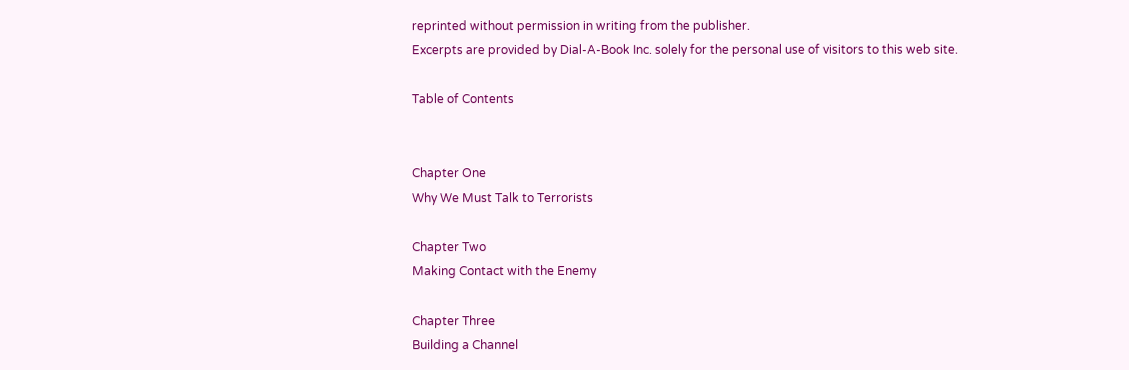reprinted without permission in writing from the publisher.
Excerpts are provided by Dial-A-Book Inc. solely for the personal use of visitors to this web site.

Table of Contents


Chapter One
Why We Must Talk to Terrorists

Chapter Two
Making Contact with the Enemy

Chapter Three
Building a Channel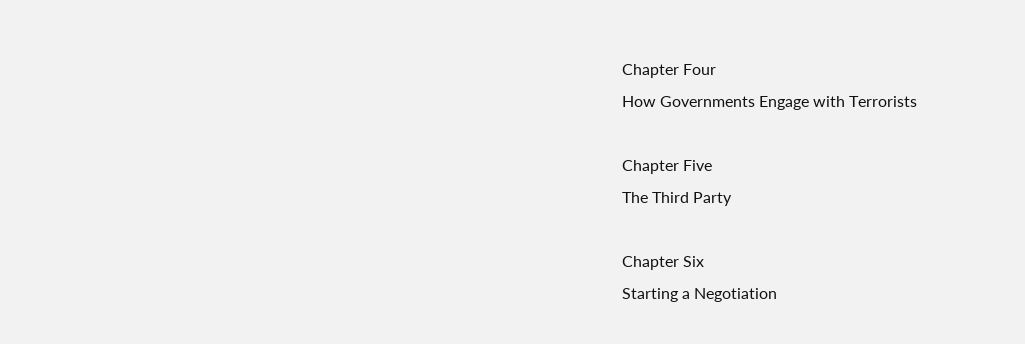Chapter Four
How Governments Engage with Terrorists

Chapter Five
The Third Party

Chapter Six
Starting a Negotiation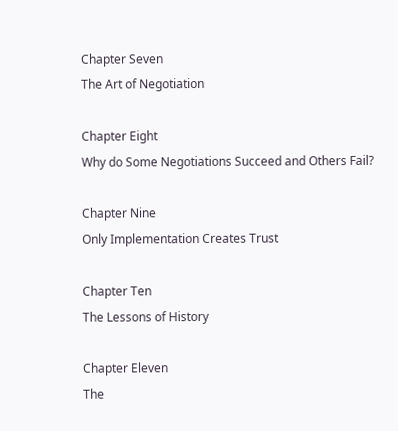Chapter Seven
The Art of Negotiation

Chapter Eight
Why do Some Negotiations Succeed and Others Fail?

Chapter Nine
Only Implementation Creates Trust

Chapter Ten
The Lessons of History

Chapter Eleven
The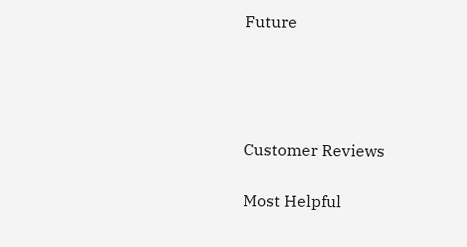Future




Customer Reviews

Most Helpful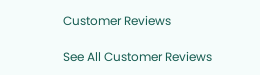Customer Reviews

See All Customer Reviews